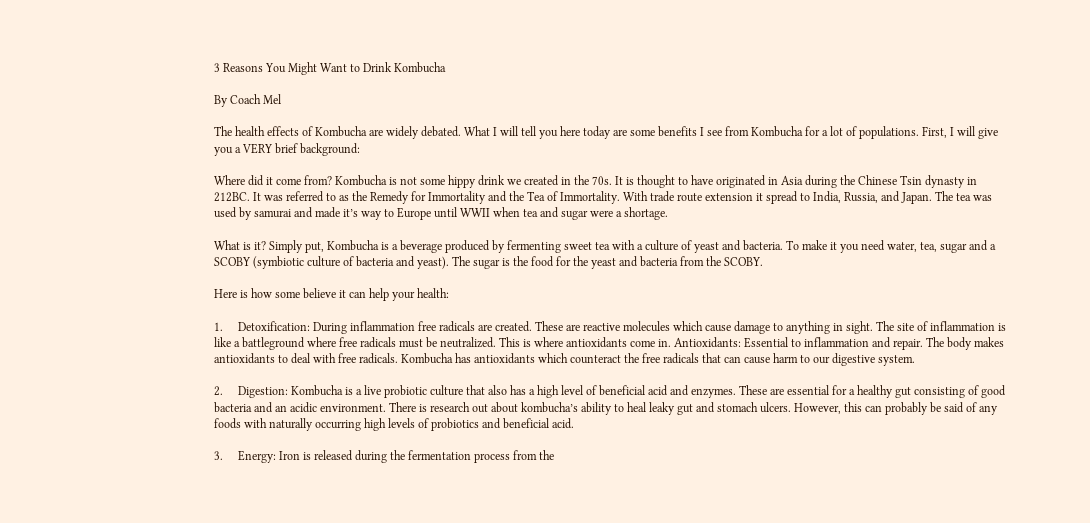3 Reasons You Might Want to Drink Kombucha

By Coach Mel

The health effects of Kombucha are widely debated. What I will tell you here today are some benefits I see from Kombucha for a lot of populations. First, I will give you a VERY brief background:

Where did it come from? Kombucha is not some hippy drink we created in the 70s. It is thought to have originated in Asia during the Chinese Tsin dynasty in 212BC. It was referred to as the Remedy for Immortality and the Tea of Immortality. With trade route extension it spread to India, Russia, and Japan. The tea was used by samurai and made it’s way to Europe until WWII when tea and sugar were a shortage.

What is it? Simply put, Kombucha is a beverage produced by fermenting sweet tea with a culture of yeast and bacteria. To make it you need water, tea, sugar and a SCOBY (symbiotic culture of bacteria and yeast). The sugar is the food for the yeast and bacteria from the SCOBY.

Here is how some believe it can help your health:

1.     Detoxification: During inflammation free radicals are created. These are reactive molecules which cause damage to anything in sight. The site of inflammation is like a battleground where free radicals must be neutralized. This is where antioxidants come in. Antioxidants: Essential to inflammation and repair. The body makes antioxidants to deal with free radicals. Kombucha has antioxidants which counteract the free radicals that can cause harm to our digestive system.

2.     Digestion: Kombucha is a live probiotic culture that also has a high level of beneficial acid and enzymes. These are essential for a healthy gut consisting of good bacteria and an acidic environment. There is research out about kombucha’s ability to heal leaky gut and stomach ulcers. However, this can probably be said of any foods with naturally occurring high levels of probiotics and beneficial acid.

3.     Energy: Iron is released during the fermentation process from the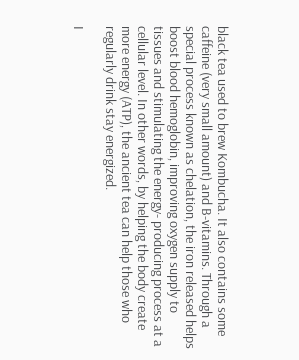black tea used to brew Kombucha. It also contains some caffeine (very small amount) and B-vitamins. Through a special process known as chelation, the iron released helps boost blood hemoglobin, improving oxygen supply to tissues and stimulating the energy- producing process at a cellular level. In other words, by helping the body create more energy (ATP), the ancient tea can help those who regularly drink stay energized.

I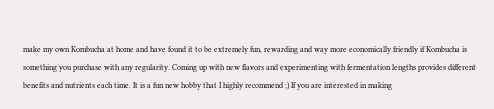make my own Kombucha at home and have found it to be extremely fun, rewarding and way more economically friendly if Kombucha is something you purchase with any regularity. Coming up with new flavors and experimenting with fermentation lengths provides different benefits and nutrients each time. It is a fun new hobby that I highly recommend ;) If you are interested in making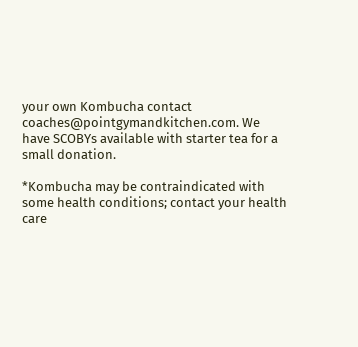your own Kombucha contact coaches@pointgymandkitchen.com. We have SCOBYs available with starter tea for a small donation.

*Kombucha may be contraindicated with some health conditions; contact your health care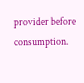provider before consumption.